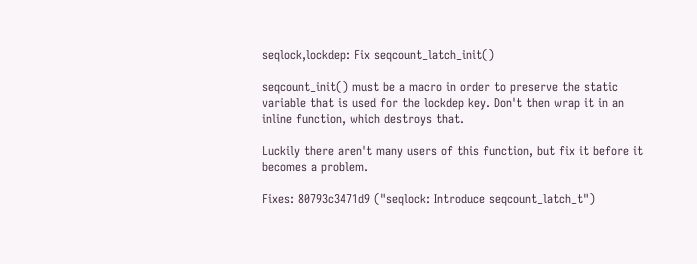seqlock,lockdep: Fix seqcount_latch_init()

seqcount_init() must be a macro in order to preserve the static
variable that is used for the lockdep key. Don't then wrap it in an
inline function, which destroys that.

Luckily there aren't many users of this function, but fix it before it
becomes a problem.

Fixes: 80793c3471d9 ("seqlock: Introduce seqcount_latch_t")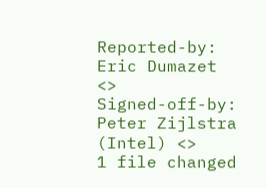Reported-by: Eric Dumazet <>
Signed-off-by: Peter Zijlstra (Intel) <>
1 file changed